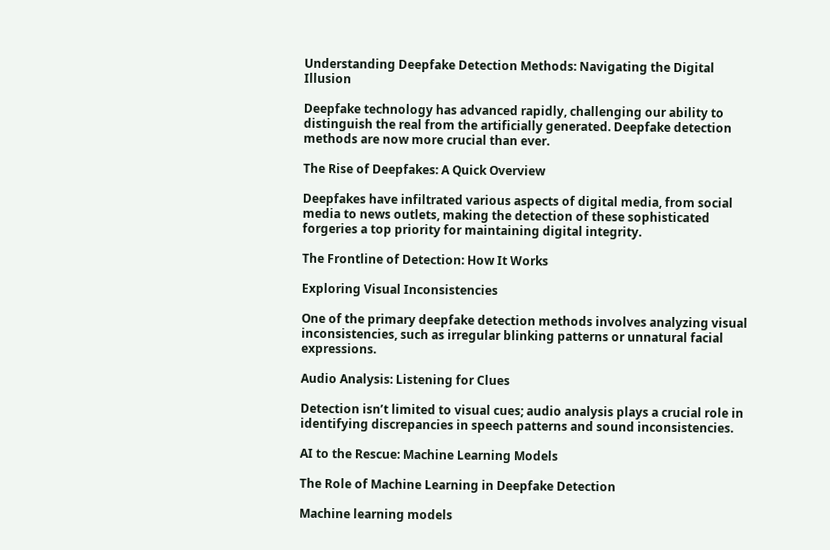Understanding Deepfake Detection Methods: Navigating the Digital Illusion

Deepfake technology has advanced rapidly, challenging our ability to distinguish the real from the artificially generated. Deepfake detection methods are now more crucial than ever.

The Rise of Deepfakes: A Quick Overview

Deepfakes have infiltrated various aspects of digital media, from social media to news outlets, making the detection of these sophisticated forgeries a top priority for maintaining digital integrity.

The Frontline of Detection: How It Works

Exploring Visual Inconsistencies

One of the primary deepfake detection methods involves analyzing visual inconsistencies, such as irregular blinking patterns or unnatural facial expressions.

Audio Analysis: Listening for Clues

Detection isn’t limited to visual cues; audio analysis plays a crucial role in identifying discrepancies in speech patterns and sound inconsistencies.

AI to the Rescue: Machine Learning Models

The Role of Machine Learning in Deepfake Detection

Machine learning models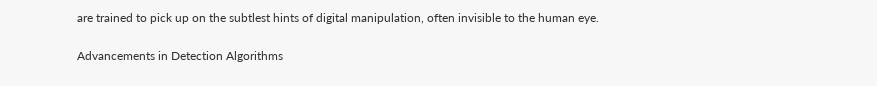are trained to pick up on the subtlest hints of digital manipulation, often invisible to the human eye.

Advancements in Detection Algorithms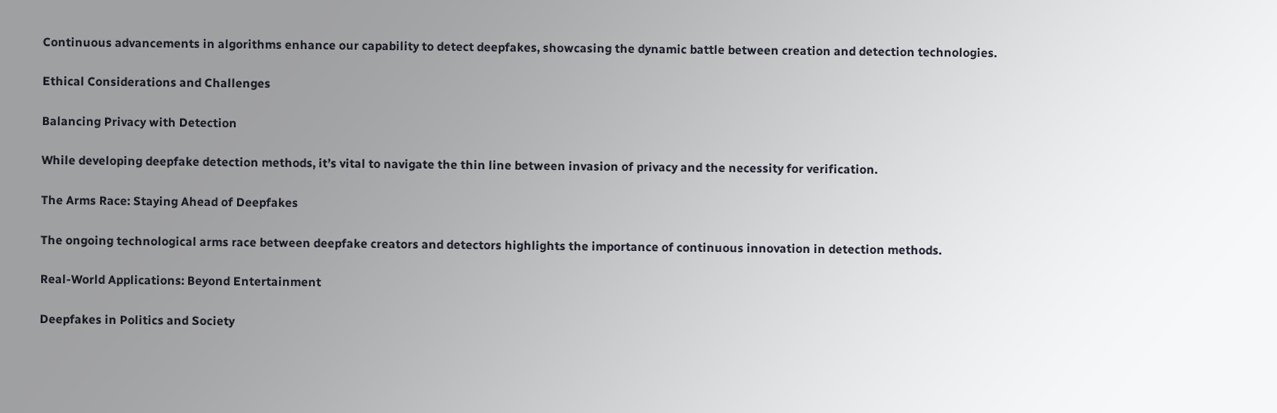Continuous advancements in algorithms enhance our capability to detect deepfakes, showcasing the dynamic battle between creation and detection technologies.

Ethical Considerations and Challenges

Balancing Privacy with Detection

While developing deepfake detection methods, it’s vital to navigate the thin line between invasion of privacy and the necessity for verification.

The Arms Race: Staying Ahead of Deepfakes

The ongoing technological arms race between deepfake creators and detectors highlights the importance of continuous innovation in detection methods.

Real-World Applications: Beyond Entertainment

Deepfakes in Politics and Society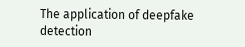The application of deepfake detection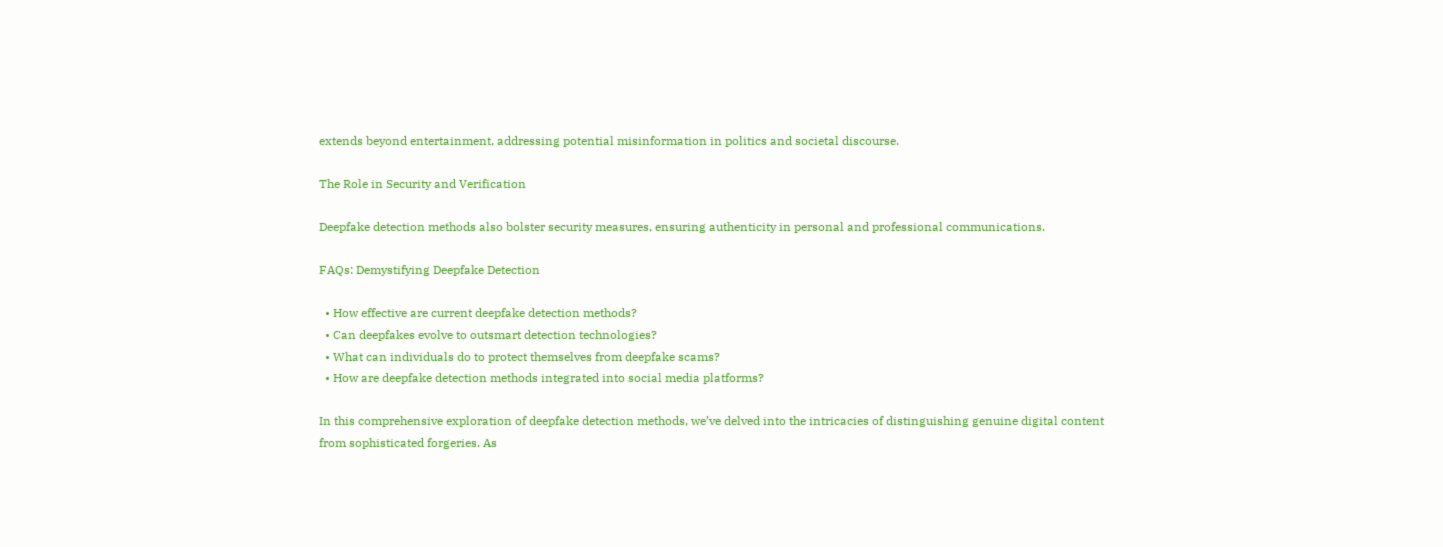extends beyond entertainment, addressing potential misinformation in politics and societal discourse.

The Role in Security and Verification

Deepfake detection methods also bolster security measures, ensuring authenticity in personal and professional communications.

FAQs: Demystifying Deepfake Detection

  • How effective are current deepfake detection methods?
  • Can deepfakes evolve to outsmart detection technologies?
  • What can individuals do to protect themselves from deepfake scams?
  • How are deepfake detection methods integrated into social media platforms?

In this comprehensive exploration of deepfake detection methods, we’ve delved into the intricacies of distinguishing genuine digital content from sophisticated forgeries. As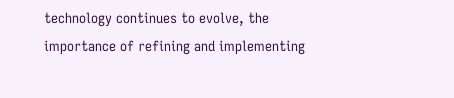technology continues to evolve, the importance of refining and implementing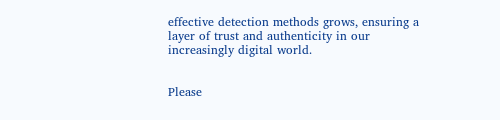effective detection methods grows, ensuring a layer of trust and authenticity in our increasingly digital world.


Please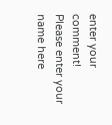enter your comment!
Please enter your name here